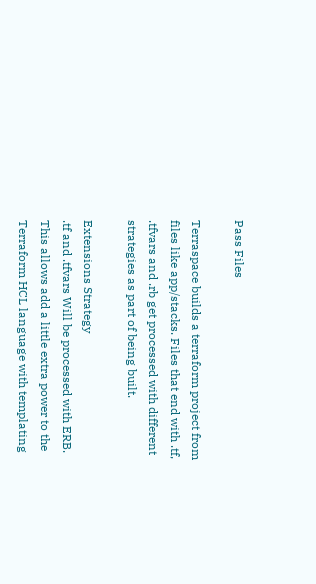Pass Files

Terraspace builds a terraform project from files like app/stacks. Files that end with .tf, .tfvars and .rb get processed with different strategies as part of being built.

Extensions Strategy
.tf and .tfvars Will be processed with ERB. This allows add a little extra power to the Terraform HCL language with templating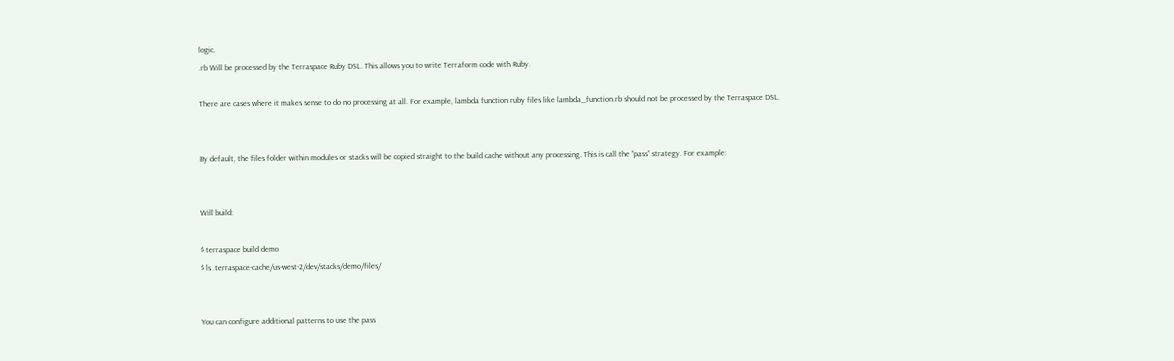logic.
.rb Will be processed by the Terraspace Ruby DSL. This allows you to write Terraform code with Ruby.

There are cases where it makes sense to do no processing at all. For example, lambda function ruby files like lambda_function.rb should not be processed by the Terraspace DSL.


By default, the files folder within modules or stacks will be copied straight to the build cache without any processing. This is call the “pass” strategy. For example:


Will build:

$ terraspace build demo
$ ls .terraspace-cache/us-west-2/dev/stacks/demo/files/


You can configure additional patterns to use the pass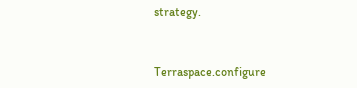strategy.


Terraspace.configure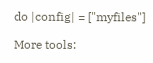do |config| = ["myfiles"]

More tools: